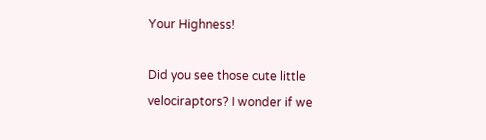Your Highness!

Did you see those cute little velociraptors? I wonder if we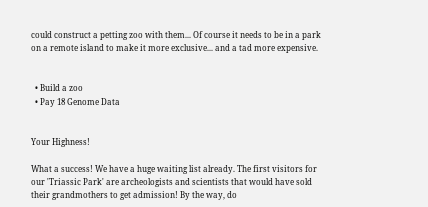could construct a petting zoo with them... Of course it needs to be in a park on a remote island to make it more exclusive... and a tad more expensive.


  • Build a zoo
  • Pay 18 Genome Data


Your Highness!

What a success! We have a huge waiting list already. The first visitors for our 'Triassic Park' are archeologists and scientists that would have sold their grandmothers to get admission! By the way, do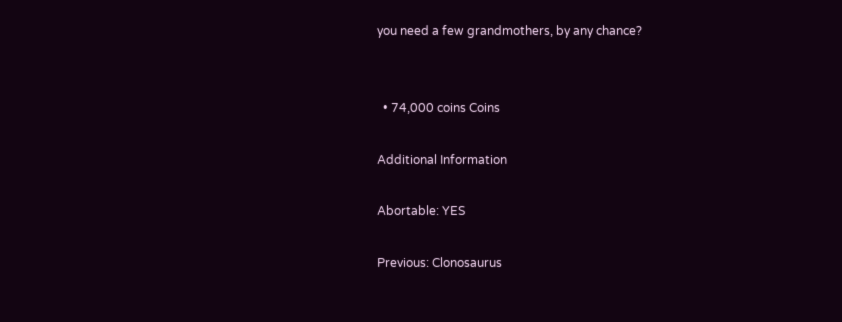you need a few grandmothers, by any chance?


  • 74,000 coins Coins

Additional Information

Abortable: YES

Previous: Clonosaurus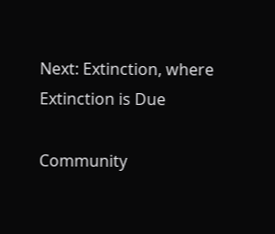Next: Extinction, where Extinction is Due

Community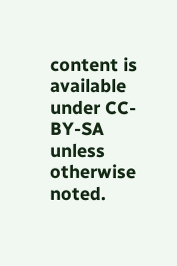content is available under CC-BY-SA unless otherwise noted.